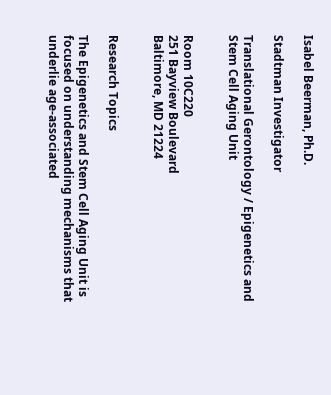Isabel Beerman, Ph.D.

Stadtman Investigator

Translational Gerontology / Epigenetics and Stem Cell Aging Unit


Room 10C220
251 Bayview Boulevard
Baltimore, MD 21224


Research Topics

The Epigenetics and Stem Cell Aging Unit is focused on understanding mechanisms that underlie age-associated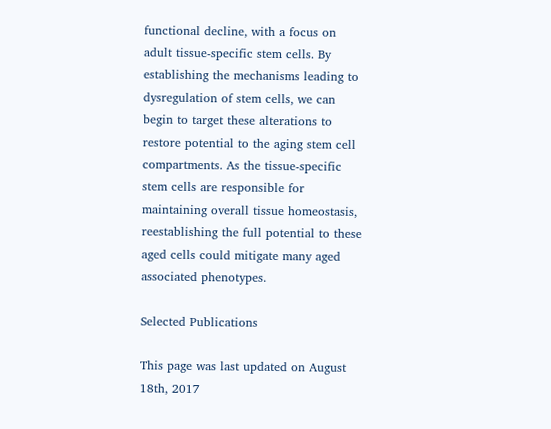functional decline, with a focus on adult tissue-specific stem cells. By establishing the mechanisms leading to dysregulation of stem cells, we can begin to target these alterations to restore potential to the aging stem cell compartments. As the tissue-specific stem cells are responsible for maintaining overall tissue homeostasis, reestablishing the full potential to these aged cells could mitigate many aged associated phenotypes.

Selected Publications

This page was last updated on August 18th, 2017